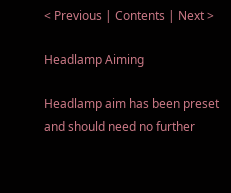< Previous | Contents | Next >

Headlamp Aiming

Headlamp aim has been preset and should need no further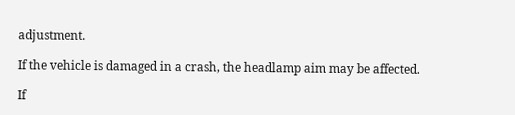adjustment.

If the vehicle is damaged in a crash, the headlamp aim may be affected.

If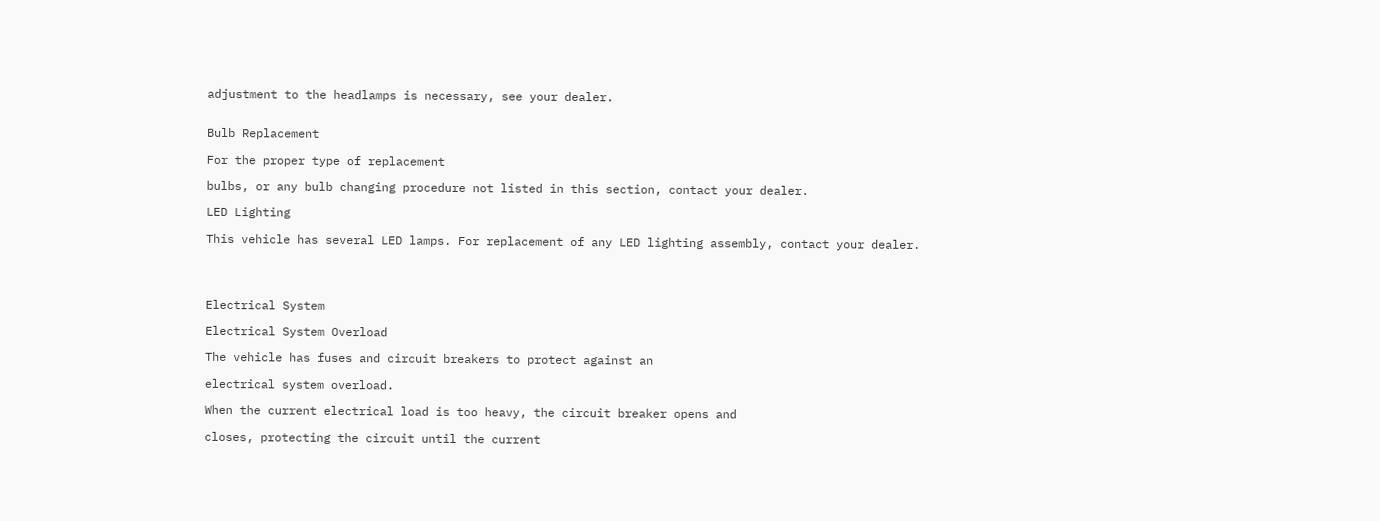adjustment to the headlamps is necessary, see your dealer.


Bulb Replacement

For the proper type of replacement

bulbs, or any bulb changing procedure not listed in this section, contact your dealer.

LED Lighting

This vehicle has several LED lamps. For replacement of any LED lighting assembly, contact your dealer.




Electrical System

Electrical System Overload

The vehicle has fuses and circuit breakers to protect against an

electrical system overload.

When the current electrical load is too heavy, the circuit breaker opens and

closes, protecting the circuit until the current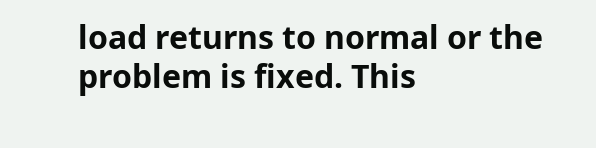load returns to normal or the problem is fixed. This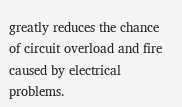greatly reduces the chance of circuit overload and fire caused by electrical problems.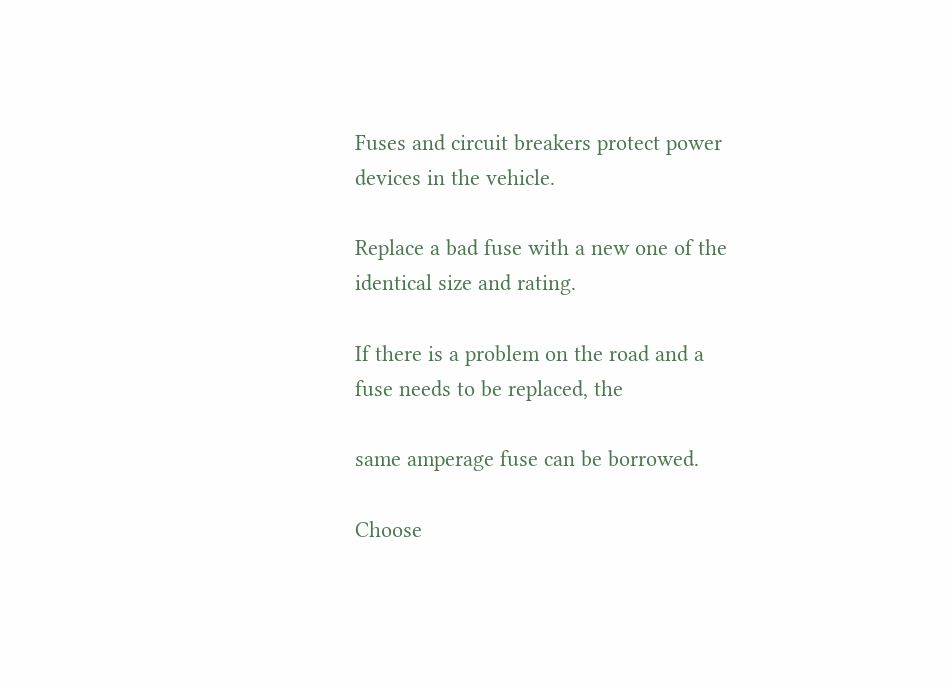Fuses and circuit breakers protect power devices in the vehicle.

Replace a bad fuse with a new one of the identical size and rating.

If there is a problem on the road and a fuse needs to be replaced, the

same amperage fuse can be borrowed.

Choose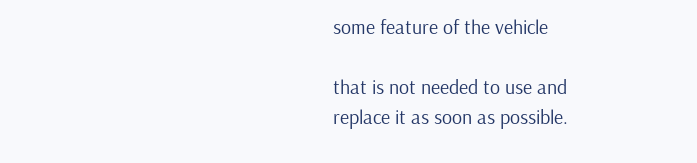some feature of the vehicle

that is not needed to use and replace it as soon as possible.